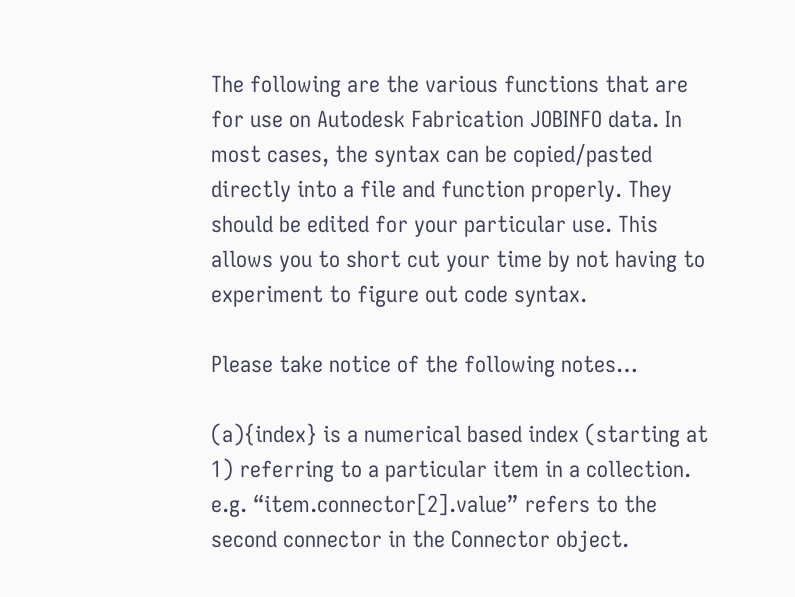The following are the various functions that are for use on Autodesk Fabrication JOBINFO data. In most cases, the syntax can be copied/pasted directly into a file and function properly. They should be edited for your particular use. This allows you to short cut your time by not having to experiment to figure out code syntax.

Please take notice of the following notes…

(a){index} is a numerical based index (starting at 1) referring to a particular item in a collection. e.g. “item.connector[2].value” refers to the
second connector in the Connector object.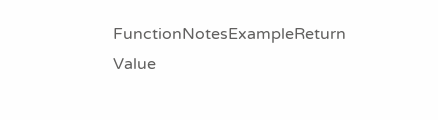FunctionNotesExampleReturn Value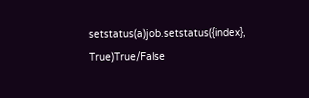setstatus(a)job.setstatus({index}, True)True/False